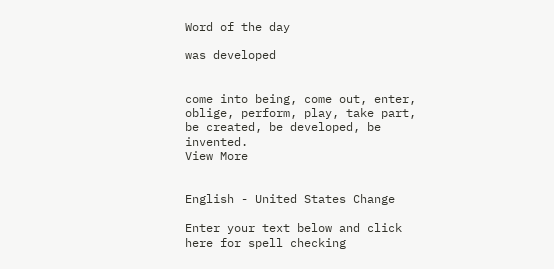Word of the day

was developed


come into being, come out, enter, oblige, perform, play, take part, be created, be developed, be invented.
View More


English - United States Change

Enter your text below and click here for spell checking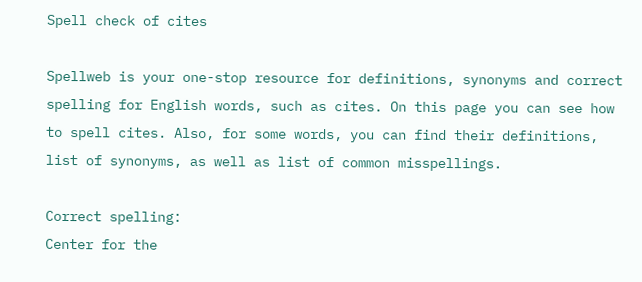Spell check of cites

Spellweb is your one-stop resource for definitions, synonyms and correct spelling for English words, such as cites. On this page you can see how to spell cites. Also, for some words, you can find their definitions, list of synonyms, as well as list of common misspellings.

Correct spelling:
Center for the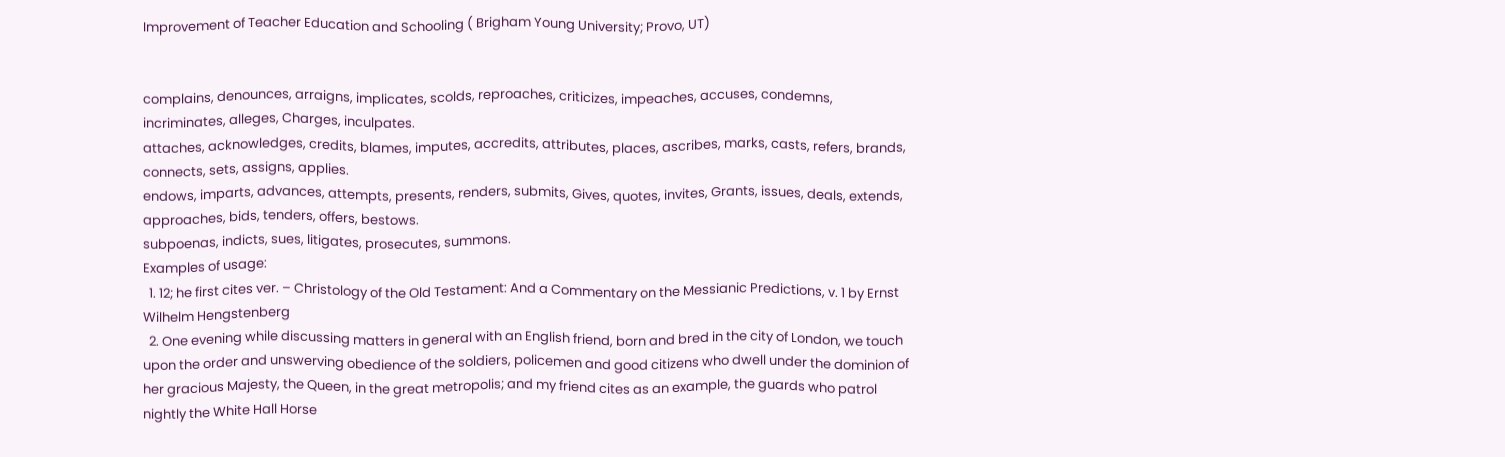Improvement of Teacher Education and Schooling ( Brigham Young University; Provo, UT)


complains, denounces, arraigns, implicates, scolds, reproaches, criticizes, impeaches, accuses, condemns, incriminates, alleges, Charges, inculpates.
attaches, acknowledges, credits, blames, imputes, accredits, attributes, places, ascribes, marks, casts, refers, brands, connects, sets, assigns, applies.
endows, imparts, advances, attempts, presents, renders, submits, Gives, quotes, invites, Grants, issues, deals, extends, approaches, bids, tenders, offers, bestows.
subpoenas, indicts, sues, litigates, prosecutes, summons.
Examples of usage:
  1. 12; he first cites ver. – Christology of the Old Testament: And a Commentary on the Messianic Predictions, v. 1 by Ernst Wilhelm Hengstenberg
  2. One evening while discussing matters in general with an English friend, born and bred in the city of London, we touch upon the order and unswerving obedience of the soldiers, policemen and good citizens who dwell under the dominion of her gracious Majesty, the Queen, in the great metropolis; and my friend cites as an example, the guards who patrol nightly the White Hall Horse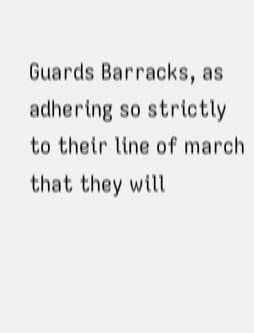Guards Barracks, as adhering so strictly to their line of march that they will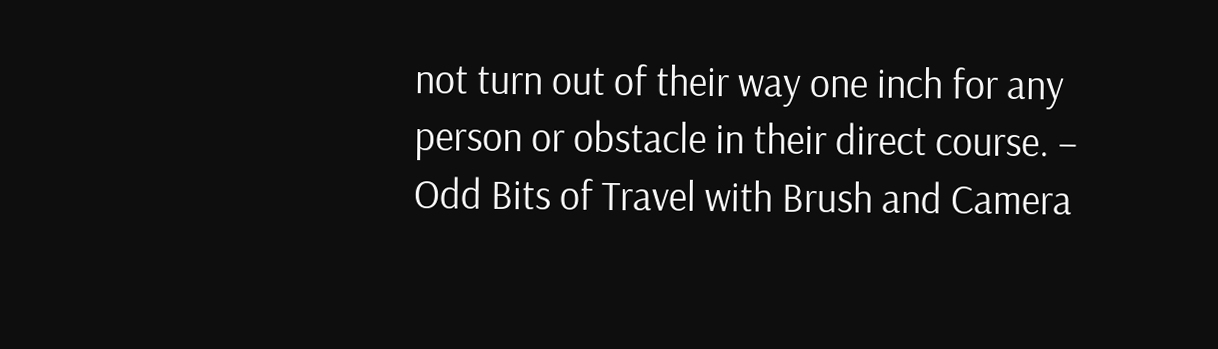not turn out of their way one inch for any person or obstacle in their direct course. – Odd Bits of Travel with Brush and Camera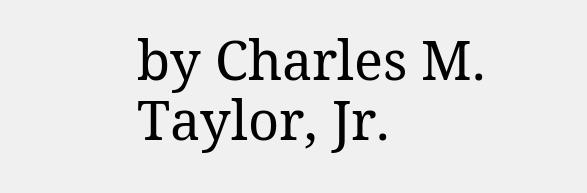by Charles M. Taylor, Jr.